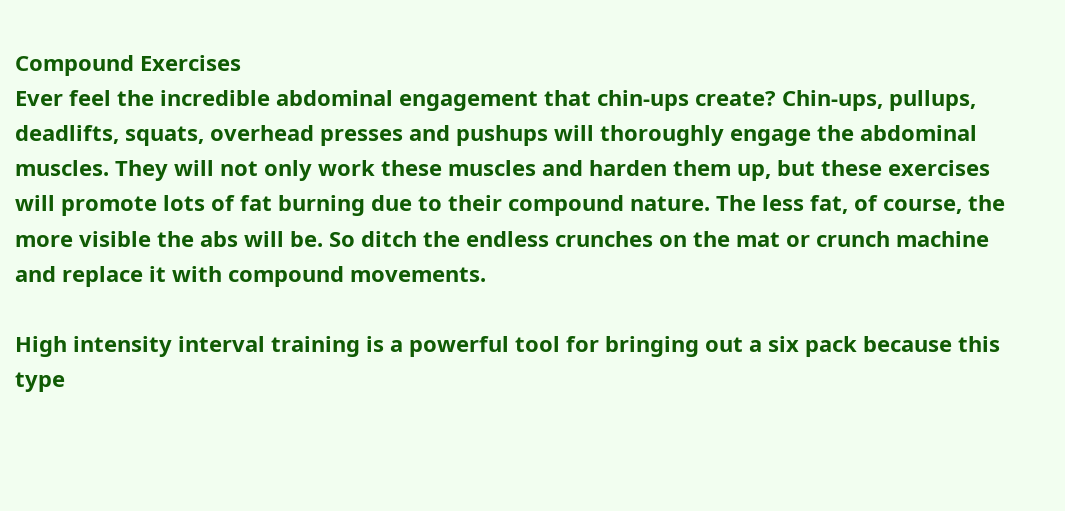Compound Exercises
Ever feel the incredible abdominal engagement that chin-ups create? Chin-ups, pullups, deadlifts, squats, overhead presses and pushups will thoroughly engage the abdominal muscles. They will not only work these muscles and harden them up, but these exercises will promote lots of fat burning due to their compound nature. The less fat, of course, the more visible the abs will be. So ditch the endless crunches on the mat or crunch machine and replace it with compound movements.

High intensity interval training is a powerful tool for bringing out a six pack because this type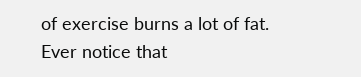of exercise burns a lot of fat. Ever notice that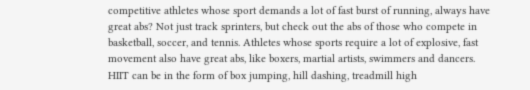competitive athletes whose sport demands a lot of fast burst of running, always have great abs? Not just track sprinters, but check out the abs of those who compete in basketball, soccer, and tennis. Athletes whose sports require a lot of explosive, fast movement also have great abs, like boxers, martial artists, swimmers and dancers. HIIT can be in the form of box jumping, hill dashing, treadmill high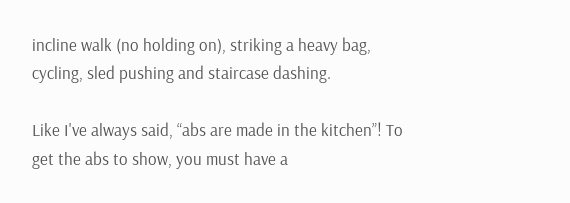incline walk (no holding on), striking a heavy bag, cycling, sled pushing and staircase dashing.

Like I've always said, “abs are made in the kitchen”! To get the abs to show, you must have a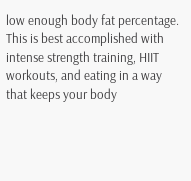low enough body fat percentage. This is best accomplished with intense strength training, HIIT workouts, and eating in a way that keeps your body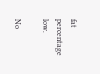fat percentage low.

No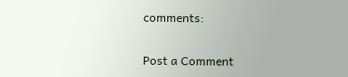comments:

Post a Comment